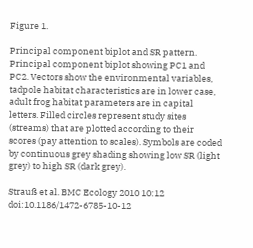Figure 1.

Principal component biplot and SR pattern. Principal component biplot showing PC1 and PC2. Vectors show the environmental variables, tadpole habitat characteristics are in lower case, adult frog habitat parameters are in capital letters. Filled circles represent study sites (streams) that are plotted according to their scores (pay attention to scales). Symbols are coded by continuous grey shading showing low SR (light grey) to high SR (dark grey).

Strauß et al. BMC Ecology 2010 10:12   doi:10.1186/1472-6785-10-12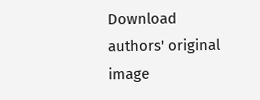Download authors' original image